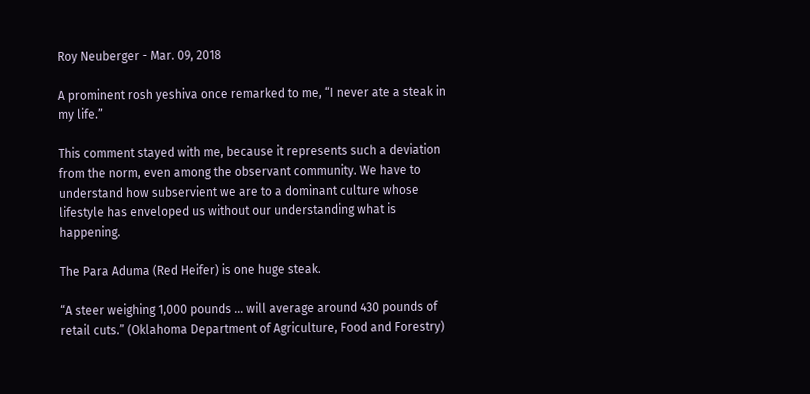Roy Neuberger - Mar. 09, 2018

A prominent rosh yeshiva once remarked to me, “I never ate a steak in my life.”

This comment stayed with me, because it represents such a deviation from the norm, even among the observant community. We have to understand how subservient we are to a dominant culture whose lifestyle has enveloped us without our understanding what is happening.

The Para Aduma (Red Heifer) is one huge steak.

“A steer weighing 1,000 pounds … will average around 430 pounds of retail cuts.” (Oklahoma Department of Agriculture, Food and Forestry)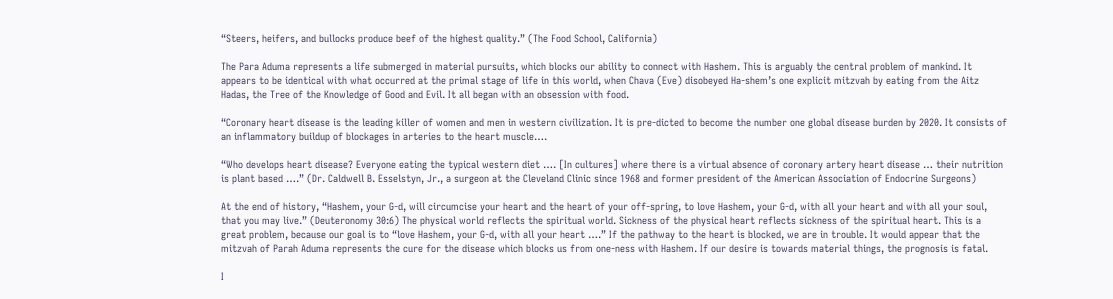“Steers, heifers, and bullocks produce beef of the highest quality.” (The Food School, California)

The Para Aduma represents a life submerged in material pursuits, which blocks our ability to connect with Hashem. This is arguably the central problem of mankind. It appears to be identical with what occurred at the primal stage of life in this world, when Chava (Eve) disobeyed Ha-shem’s one explicit mitzvah by eating from the Aitz Hadas, the Tree of the Knowledge of Good and Evil. It all began with an obsession with food.

“Coronary heart disease is the leading killer of women and men in western civilization. It is pre-dicted to become the number one global disease burden by 2020. It consists of an inflammatory buildup of blockages in arteries to the heart muscle….

“Who develops heart disease? Everyone eating the typical western diet …. [In cultures] where there is a virtual absence of coronary artery heart disease … their nutrition is plant based ….” (Dr. Caldwell B. Esselstyn, Jr., a surgeon at the Cleveland Clinic since 1968 and former president of the American Association of Endocrine Surgeons)

At the end of history, “Hashem, your G-d, will circumcise your heart and the heart of your off-spring, to love Hashem, your G-d, with all your heart and with all your soul, that you may live.” (Deuteronomy 30:6) The physical world reflects the spiritual world. Sickness of the physical heart reflects sickness of the spiritual heart. This is a great problem, because our goal is to “love Hashem, your G-d, with all your heart ….” If the pathway to the heart is blocked, we are in trouble. It would appear that the mitzvah of Parah Aduma represents the cure for the disease which blocks us from one-ness with Hashem. If our desire is towards material things, the prognosis is fatal.

I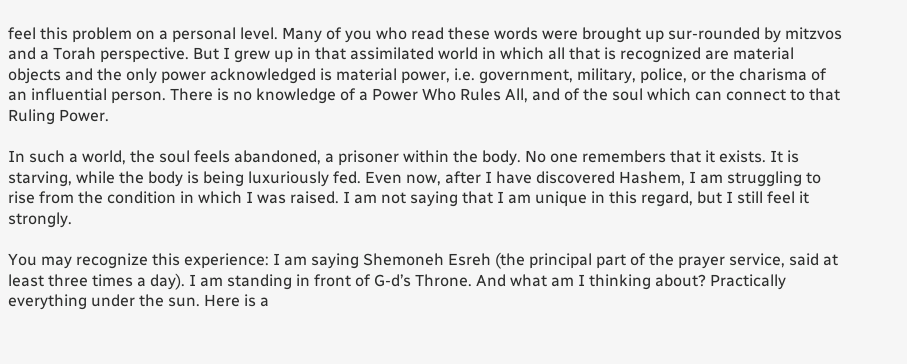feel this problem on a personal level. Many of you who read these words were brought up sur-rounded by mitzvos and a Torah perspective. But I grew up in that assimilated world in which all that is recognized are material objects and the only power acknowledged is material power, i.e. government, military, police, or the charisma of an influential person. There is no knowledge of a Power Who Rules All, and of the soul which can connect to that Ruling Power.

In such a world, the soul feels abandoned, a prisoner within the body. No one remembers that it exists. It is starving, while the body is being luxuriously fed. Even now, after I have discovered Hashem, I am struggling to rise from the condition in which I was raised. I am not saying that I am unique in this regard, but I still feel it strongly.

You may recognize this experience: I am saying Shemoneh Esreh (the principal part of the prayer service, said at least three times a day). I am standing in front of G-d’s Throne. And what am I thinking about? Practically everything under the sun. Here is a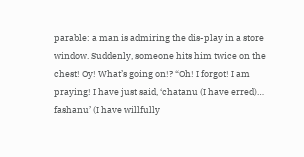parable: a man is admiring the dis-play in a store window. Suddenly, someone hits him twice on the chest! Oy! What’s going on!? “Oh! I forgot! I am praying! I have just said, ‘chatanu (I have erred)… fashanu’ (I have willfully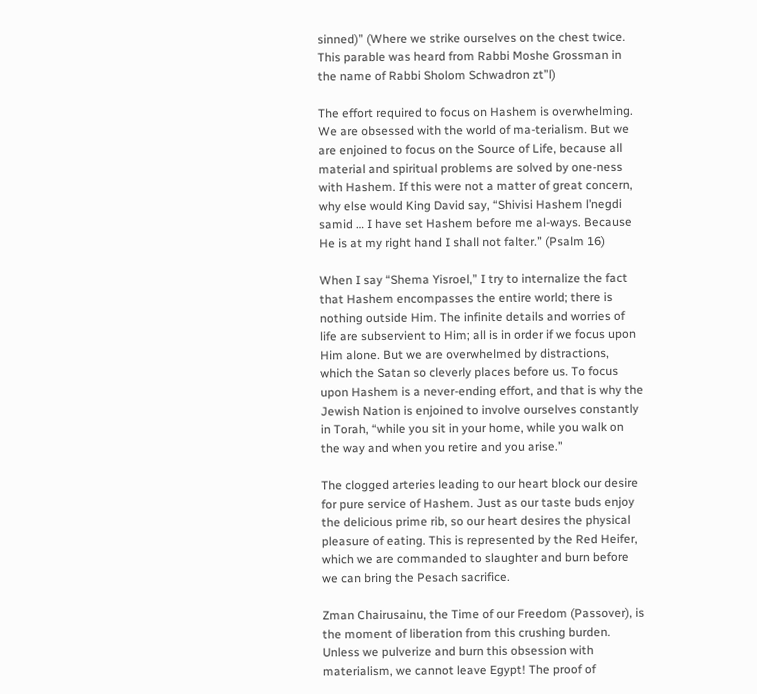sinned)” (Where we strike ourselves on the chest twice. This parable was heard from Rabbi Moshe Grossman in the name of Rabbi Sholom Schwadron zt”l)

The effort required to focus on Hashem is overwhelming. We are obsessed with the world of ma-terialism. But we are enjoined to focus on the Source of Life, because all material and spiritual problems are solved by one-ness with Hashem. If this were not a matter of great concern, why else would King David say, “Shivisi Hashem l’negdi samid … I have set Hashem before me al-ways. Because He is at my right hand I shall not falter.” (Psalm 16)

When I say “Shema Yisroel,” I try to internalize the fact that Hashem encompasses the entire world; there is nothing outside Him. The infinite details and worries of life are subservient to Him; all is in order if we focus upon Him alone. But we are overwhelmed by distractions, which the Satan so cleverly places before us. To focus upon Hashem is a never-ending effort, and that is why the Jewish Nation is enjoined to involve ourselves constantly in Torah, “while you sit in your home, while you walk on the way and when you retire and you arise.”

The clogged arteries leading to our heart block our desire for pure service of Hashem. Just as our taste buds enjoy the delicious prime rib, so our heart desires the physical pleasure of eating. This is represented by the Red Heifer, which we are commanded to slaughter and burn before we can bring the Pesach sacrifice.

Zman Chairusainu, the Time of our Freedom (Passover), is the moment of liberation from this crushing burden. Unless we pulverize and burn this obsession with materialism, we cannot leave Egypt! The proof of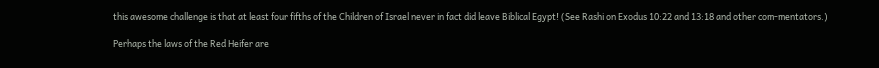this awesome challenge is that at least four fifths of the Children of Israel never in fact did leave Biblical Egypt! (See Rashi on Exodus 10:22 and 13:18 and other com-mentators.)

Perhaps the laws of the Red Heifer are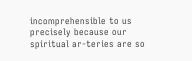incomprehensible to us precisely because our spiritual ar-teries are so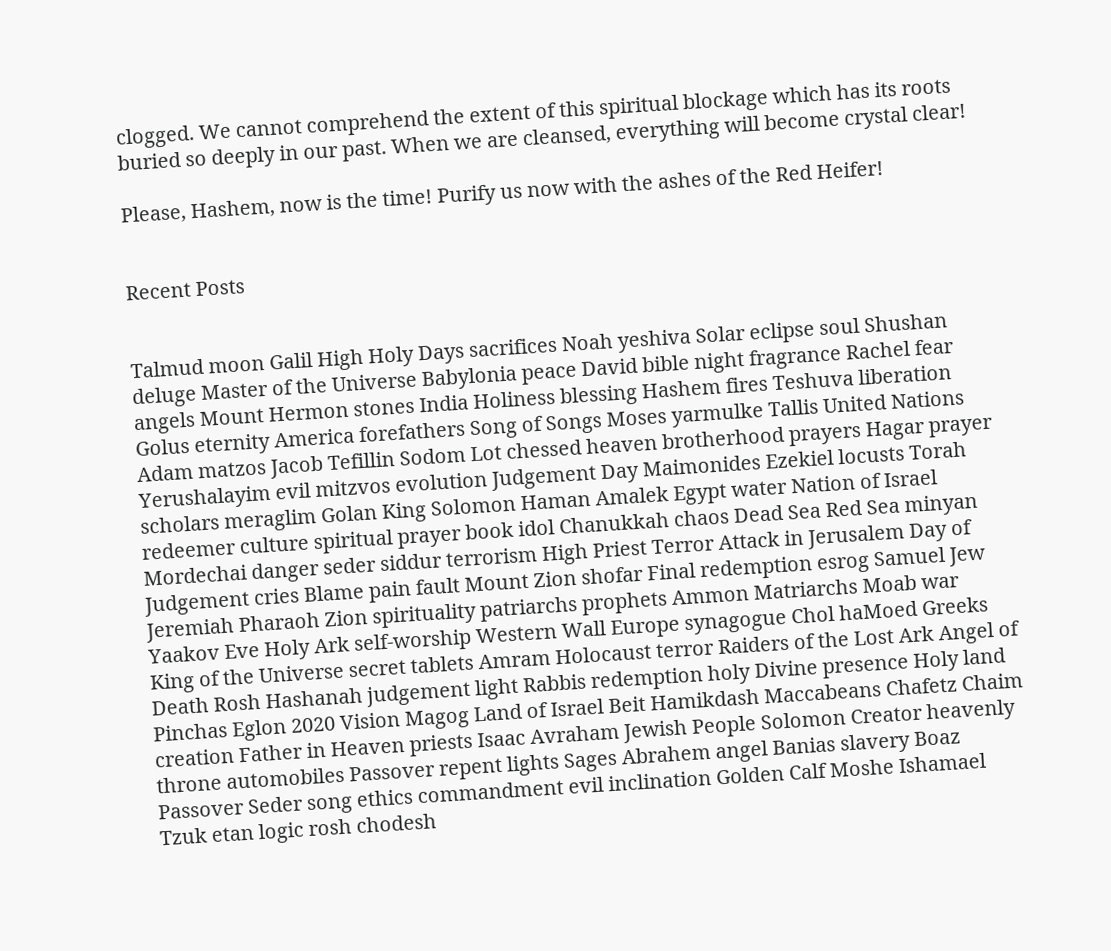clogged. We cannot comprehend the extent of this spiritual blockage which has its roots buried so deeply in our past. When we are cleansed, everything will become crystal clear!

Please, Hashem, now is the time! Purify us now with the ashes of the Red Heifer!


Recent Posts


Talmud moon Galil High Holy Days sacrifices Noah yeshiva Solar eclipse soul Shushan deluge Master of the Universe Babylonia peace David bible night fragrance Rachel fear angels Mount Hermon stones India Holiness blessing Hashem fires Teshuva liberation Golus eternity America forefathers Song of Songs Moses yarmulke Tallis United Nations Adam matzos Jacob Tefillin Sodom Lot chessed heaven brotherhood prayers Hagar prayer Yerushalayim evil mitzvos evolution Judgement Day Maimonides Ezekiel locusts Torah scholars meraglim Golan King Solomon Haman Amalek Egypt water Nation of Israel redeemer culture spiritual prayer book idol Chanukkah chaos Dead Sea Red Sea minyan Mordechai danger seder siddur terrorism High Priest Terror Attack in Jerusalem Day of Judgement cries Blame pain fault Mount Zion shofar Final redemption esrog Samuel Jew Jeremiah Pharaoh Zion spirituality patriarchs prophets Ammon Matriarchs Moab war Yaakov Eve Holy Ark self-worship Western Wall Europe synagogue Chol haMoed Greeks King of the Universe secret tablets Amram Holocaust terror Raiders of the Lost Ark Angel of Death Rosh Hashanah judgement light Rabbis redemption holy Divine presence Holy land Pinchas Eglon 2020 Vision Magog Land of Israel Beit Hamikdash Maccabeans Chafetz Chaim creation Father in Heaven priests Isaac Avraham Jewish People Solomon Creator heavenly throne automobiles Passover repent lights Sages Abrahem angel Banias slavery Boaz Passover Seder song ethics commandment evil inclination Golden Calf Moshe Ishamael Tzuk etan logic rosh chodesh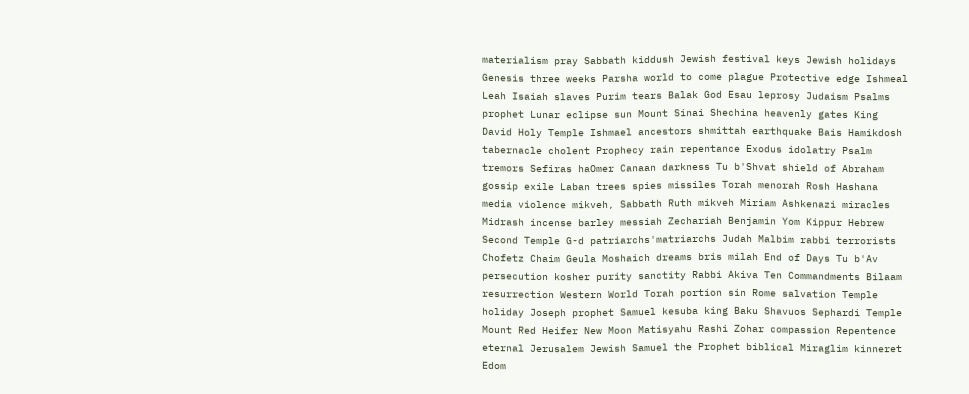materialism pray Sabbath kiddush Jewish festival keys Jewish holidays Genesis three weeks Parsha world to come plague Protective edge Ishmeal Leah Isaiah slaves Purim tears Balak God Esau leprosy Judaism Psalms prophet Lunar eclipse sun Mount Sinai Shechina heavenly gates King David Holy Temple Ishmael ancestors shmittah earthquake Bais Hamikdosh tabernacle cholent Prophecy rain repentance Exodus idolatry Psalm tremors Sefiras haOmer Canaan darkness Tu b'Shvat shield of Abraham gossip exile Laban trees spies missiles Torah menorah Rosh Hashana media violence mikveh, Sabbath Ruth mikveh Miriam Ashkenazi miracles Midrash incense barley messiah Zechariah Benjamin Yom Kippur Hebrew Second Temple G-d patriarchs'matriarchs Judah Malbim rabbi terrorists Chofetz Chaim Geula Moshaich dreams bris milah End of Days Tu b'Av persecution kosher purity sanctity Rabbi Akiva Ten Commandments Bilaam resurrection Western World Torah portion sin Rome salvation Temple holiday Joseph prophet Samuel kesuba king Baku Shavuos Sephardi Temple Mount Red Heifer New Moon Matisyahu Rashi Zohar compassion Repentence eternal Jerusalem Jewish Samuel the Prophet biblical Miraglim kinneret Edom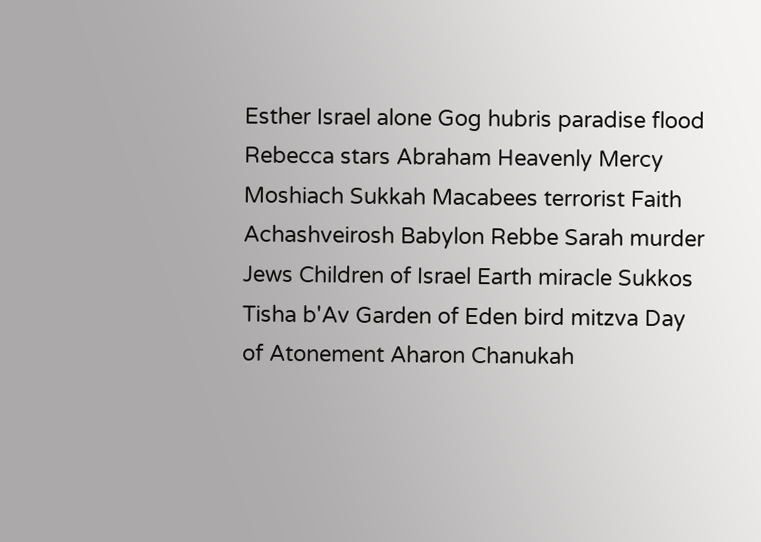Esther Israel alone Gog hubris paradise flood Rebecca stars Abraham Heavenly Mercy Moshiach Sukkah Macabees terrorist Faith Achashveirosh Babylon Rebbe Sarah murder Jews Children of Israel Earth miracle Sukkos Tisha b'Av Garden of Eden bird mitzva Day of Atonement Aharon Chanukah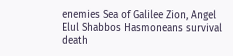enemies Sea of Galilee Zion, Angel Elul Shabbos Hasmoneans survival death